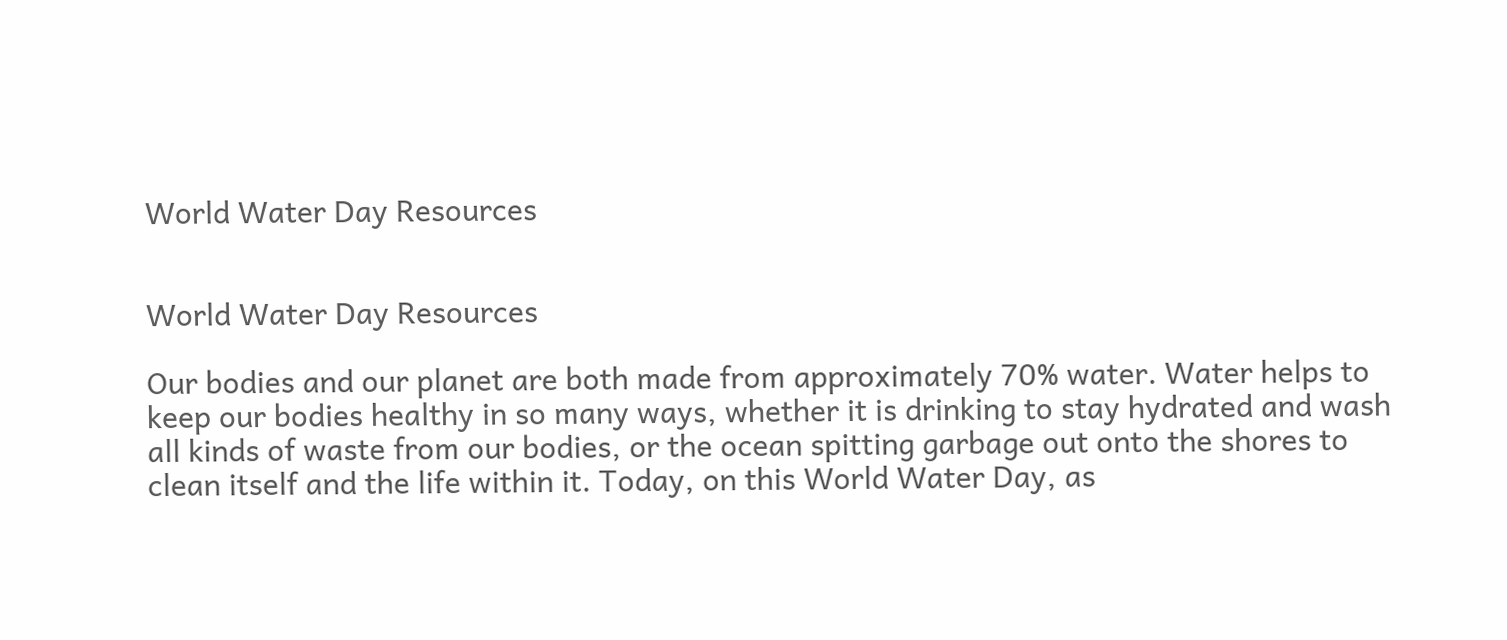World Water Day Resources


World Water Day Resources

Our bodies and our planet are both made from approximately 70% water. Water helps to keep our bodies healthy in so many ways, whether it is drinking to stay hydrated and wash all kinds of waste from our bodies, or the ocean spitting garbage out onto the shores to clean itself and the life within it. Today, on this World Water Day, as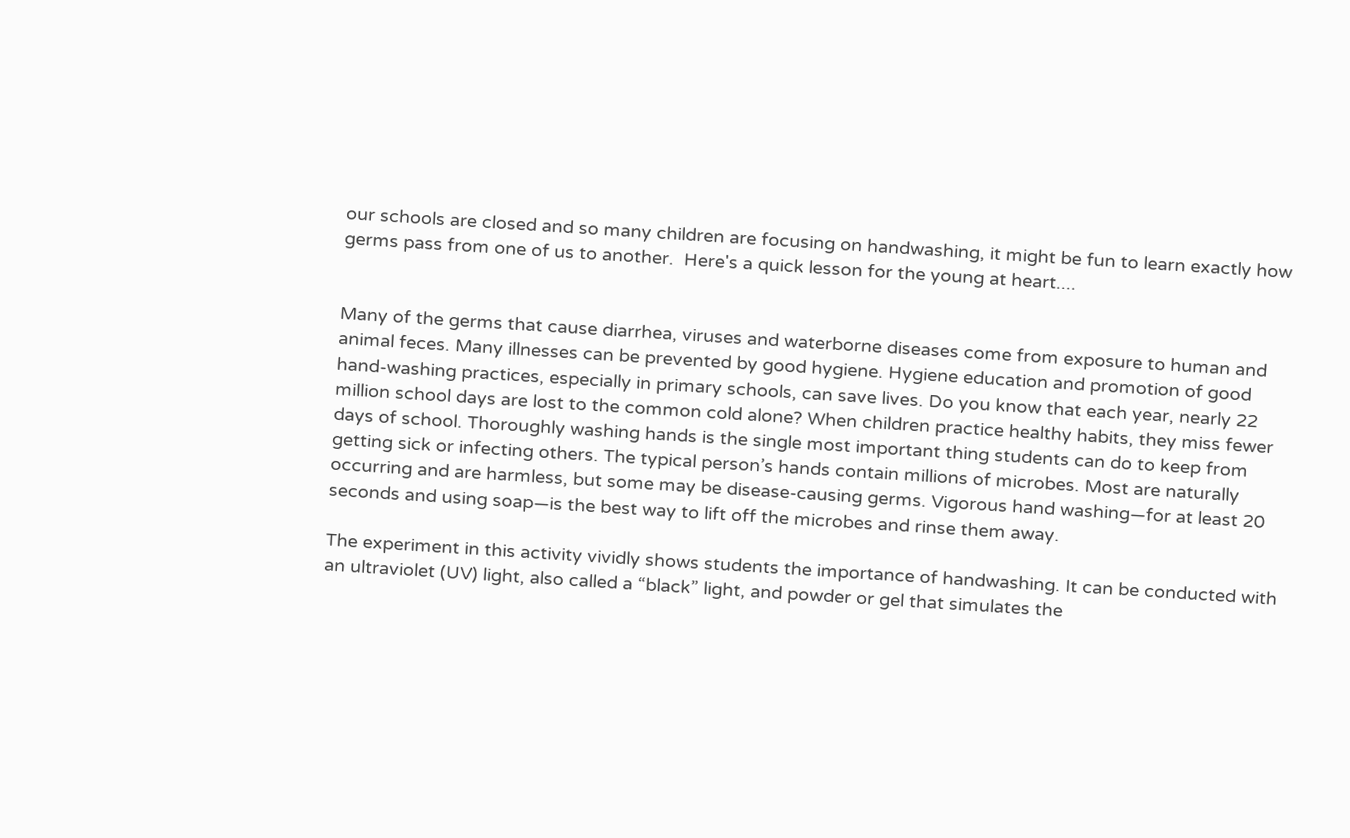our schools are closed and so many children are focusing on handwashing, it might be fun to learn exactly how germs pass from one of us to another.  Here's a quick lesson for the young at heart....


Many of the germs that cause diarrhea, viruses and waterborne diseases come from exposure to human and animal feces. Many illnesses can be prevented by good hygiene. Hygiene education and promotion of good hand-washing practices, especially in primary schools, can save lives. Do you know that each year, nearly 22 million school days are lost to the common cold alone? When children practice healthy habits, they miss fewer days of school. Thoroughly washing hands is the single most important thing students can do to keep from getting sick or infecting others. The typical person’s hands contain millions of microbes. Most are naturally occurring and are harmless, but some may be disease-causing germs. Vigorous hand washing—for at least 20 seconds and using soap—is the best way to lift off the microbes and rinse them away.

The experiment in this activity vividly shows students the importance of handwashing. It can be conducted with an ultraviolet (UV) light, also called a “black” light, and powder or gel that simulates the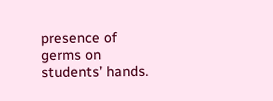presence of germs on students’ hands.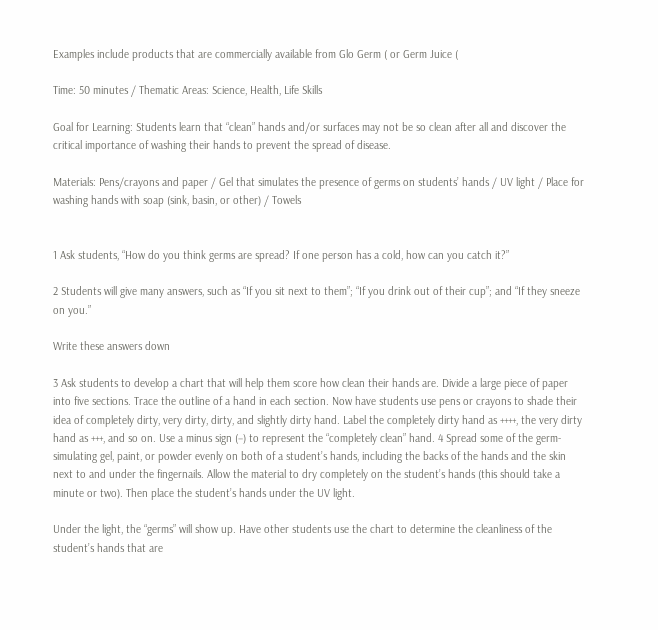Examples include products that are commercially available from Glo Germ ( or Germ Juice (

Time: 50 minutes / Thematic Areas: Science, Health, Life Skills

Goal for Learning: Students learn that “clean” hands and/or surfaces may not be so clean after all and discover the critical importance of washing their hands to prevent the spread of disease.

Materials: Pens/crayons and paper / Gel that simulates the presence of germs on students’ hands / UV light / Place for washing hands with soap (sink, basin, or other) / Towels


1 Ask students, “How do you think germs are spread? If one person has a cold, how can you catch it?”

2 Students will give many answers, such as “If you sit next to them”; “If you drink out of their cup”; and “If they sneeze on you.”

Write these answers down

3 Ask students to develop a chart that will help them score how clean their hands are. Divide a large piece of paper into five sections. Trace the outline of a hand in each section. Now have students use pens or crayons to shade their idea of completely dirty, very dirty, dirty, and slightly dirty hand. Label the completely dirty hand as ++++, the very dirty hand as +++, and so on. Use a minus sign (−) to represent the “completely clean” hand. 4 Spread some of the germ-simulating gel, paint, or powder evenly on both of a student’s hands, including the backs of the hands and the skin next to and under the fingernails. Allow the material to dry completely on the student’s hands (this should take a minute or two). Then place the student’s hands under the UV light.

Under the light, the “germs” will show up. Have other students use the chart to determine the cleanliness of the student’s hands that are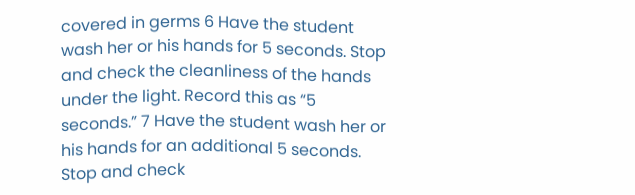covered in germs 6 Have the student wash her or his hands for 5 seconds. Stop and check the cleanliness of the hands under the light. Record this as “5 seconds.” 7 Have the student wash her or his hands for an additional 5 seconds. Stop and check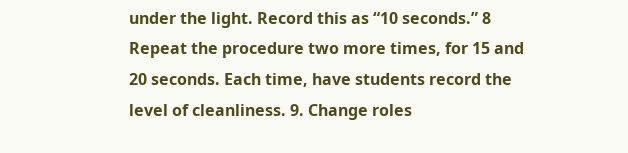under the light. Record this as “10 seconds.” 8 Repeat the procedure two more times, for 15 and 20 seconds. Each time, have students record the level of cleanliness. 9. Change roles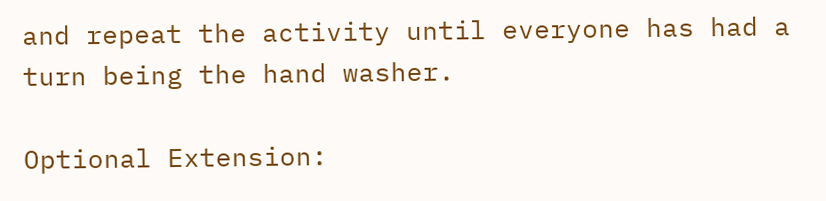and repeat the activity until everyone has had a turn being the hand washer.

Optional Extension: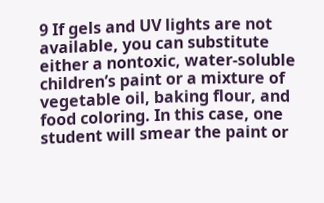9 If gels and UV lights are not available, you can substitute either a nontoxic, water-soluble children’s paint or a mixture of vegetable oil, baking flour, and food coloring. In this case, one student will smear the paint or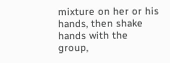mixture on her or his hands, then shake hands with the group,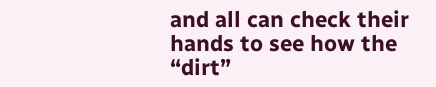and all can check their hands to see how the “dirt”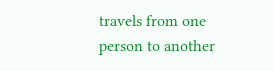travels from one person to another